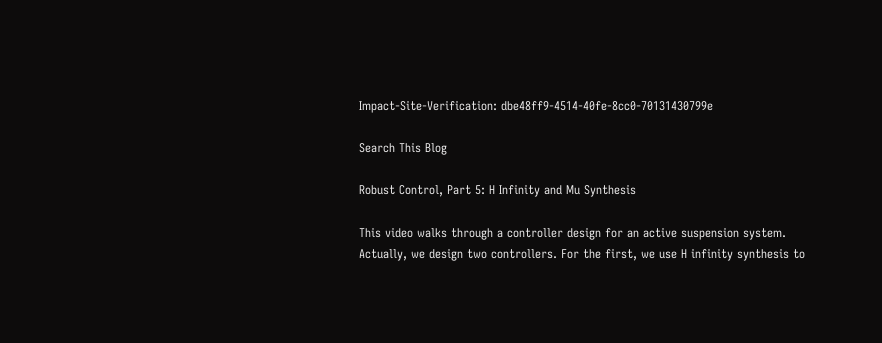Impact-Site-Verification: dbe48ff9-4514-40fe-8cc0-70131430799e

Search This Blog

Robust Control, Part 5: H Infinity and Mu Synthesis

This video walks through a controller design for an active suspension system. Actually, we design two controllers. For the first, we use H infinity synthesis to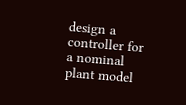design a controller for a nominal plant model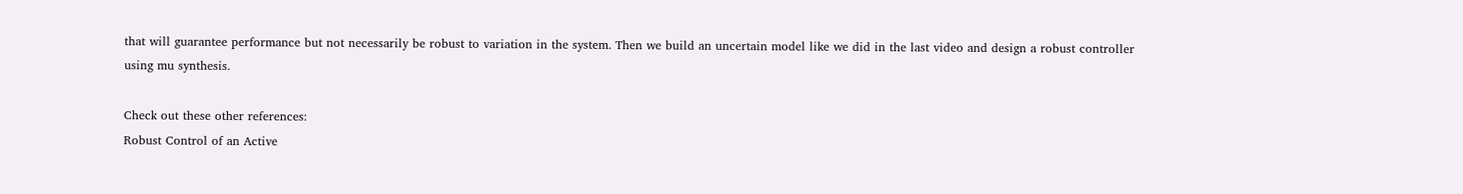that will guarantee performance but not necessarily be robust to variation in the system. Then we build an uncertain model like we did in the last video and design a robust controller using mu synthesis.

Check out these other references:
Robust Control of an Active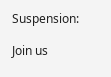Suspension:

Join us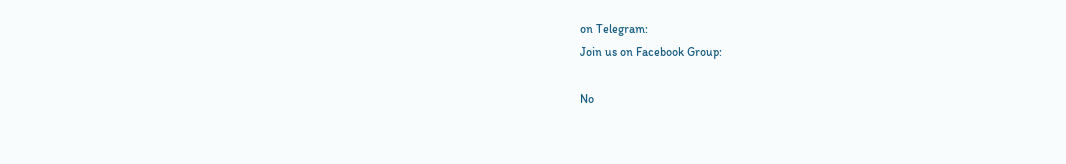on Telegram:
Join us on Facebook Group:

No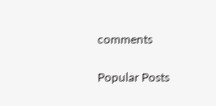comments

Popular Posts